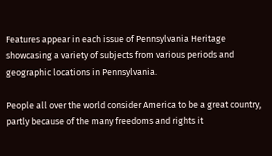Features appear in each issue of Pennsylvania Heritage showcasing a variety of subjects from various periods and geographic locations in Pennsylvania.

People all over the world consider America to be a great country, partly because of the many freedoms and rights it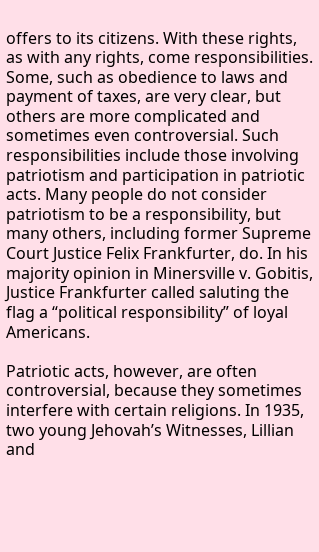offers to its citizens. With these rights, as with any rights, come responsibilities. Some, such as obedience to laws and payment of taxes, are very clear, but others are more complicated and sometimes even controversial. Such responsibilities include those involving patriotism and participation in patriotic acts. Many people do not consider patriotism to be a responsibility, but many others, including former Supreme Court Justice Felix Frankfurter, do. In his majority opinion in Minersville v. Gobitis, Justice Frankfurter called saluting the flag a “political responsibility” of loyal Americans.

Patriotic acts, however, are often controversial, because they sometimes interfere with certain religions. In 1935, two young Jehovah’s Witnesses, Lillian and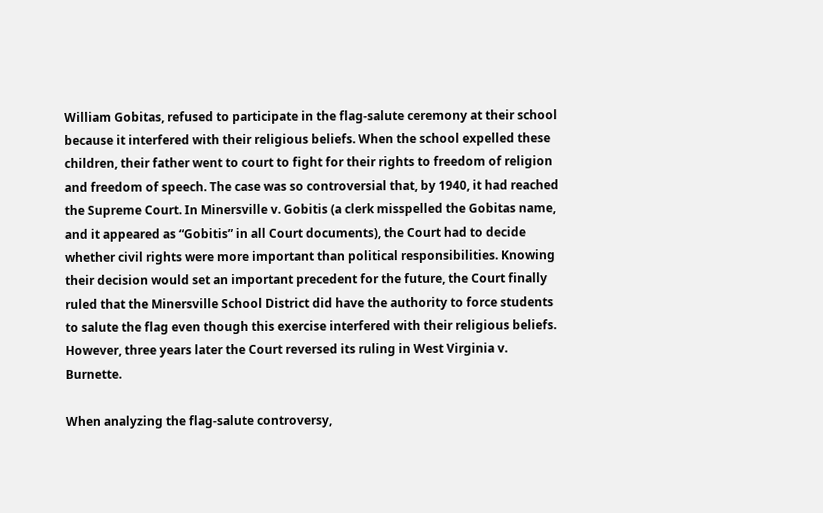William Gobitas, refused to participate in the flag-salute ceremony at their school because it interfered with their religious beliefs. When the school expelled these children, their father went to court to fight for their rights to freedom of religion and freedom of speech. The case was so controversial that, by 1940, it had reached the Supreme Court. In Minersville v. Gobitis (a clerk misspelled the Gobitas name, and it appeared as “Gobitis” in all Court documents), the Court had to decide whether civil rights were more important than political responsibilities. Knowing their decision would set an important precedent for the future, the Court finally ruled that the Minersville School District did have the authority to force students to salute the flag even though this exercise interfered with their religious beliefs. However, three years later the Court reversed its ruling in West Virginia v. Burnette.

When analyzing the flag-salute controversy,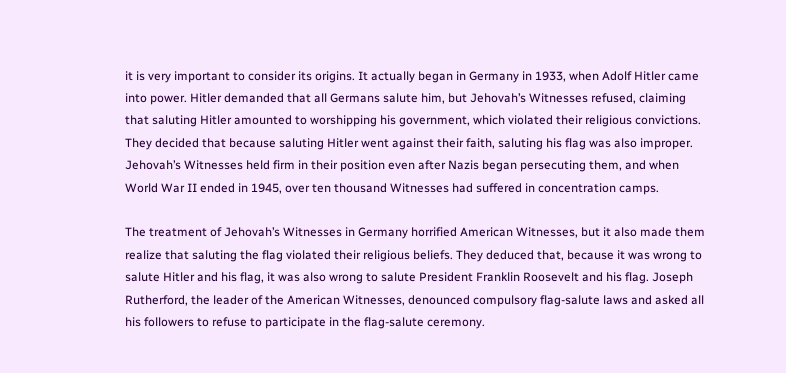it is very important to consider its origins. It actually began in Germany in 1933, when Adolf Hitler came into power. Hitler demanded that all Germans salute him, but Jehovah’s Witnesses refused, claiming that saluting Hitler amounted to worshipping his government, which violated their religious convictions. They decided that because saluting Hitler went against their faith, saluting his flag was also improper. Jehovah’s Witnesses held firm in their position even after Nazis began persecuting them, and when World War II ended in 1945, over ten thousand Witnesses had suffered in concentration camps.

The treatment of Jehovah’s Witnesses in Germany horrified American Witnesses, but it also made them realize that saluting the flag violated their religious beliefs. They deduced that, because it was wrong to salute Hitler and his flag, it was also wrong to salute President Franklin Roosevelt and his flag. Joseph Rutherford, the leader of the American Witnesses, denounced compulsory flag-salute laws and asked all his followers to refuse to participate in the flag-salute ceremony.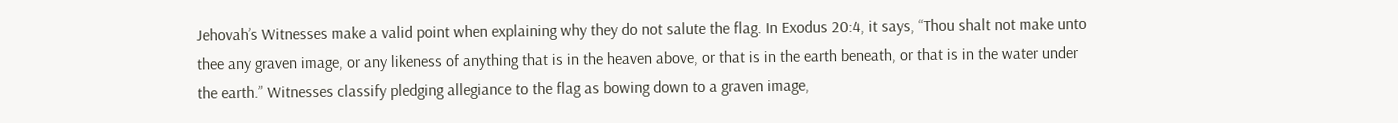Jehovah’s Witnesses make a valid point when explaining why they do not salute the flag. In Exodus 20:4, it says, “Thou shalt not make unto thee any graven image, or any likeness of anything that is in the heaven above, or that is in the earth beneath, or that is in the water under the earth.” Witnesses classify pledging allegiance to the flag as bowing down to a graven image,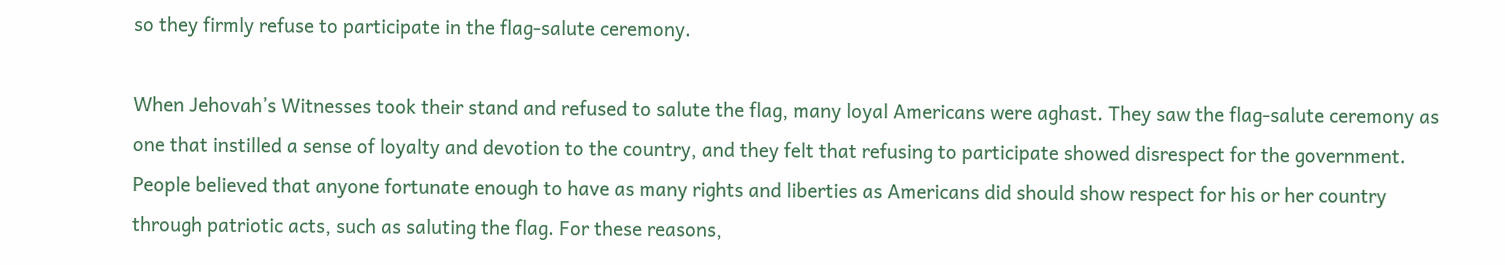so they firmly refuse to participate in the flag-salute ceremony.

When Jehovah’s Witnesses took their stand and refused to salute the flag, many loyal Americans were aghast. They saw the flag-salute ceremony as one that instilled a sense of loyalty and devotion to the country, and they felt that refusing to participate showed disrespect for the government. People believed that anyone fortunate enough to have as many rights and liberties as Americans did should show respect for his or her country through patriotic acts, such as saluting the flag. For these reasons,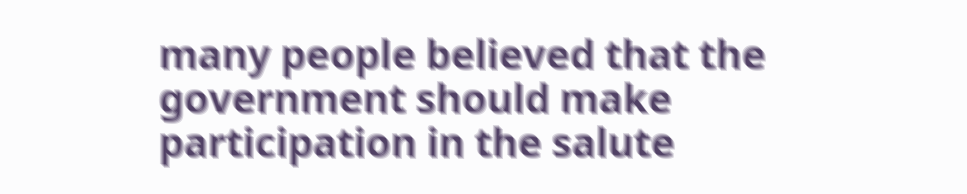many people believed that the government should make participation in the salute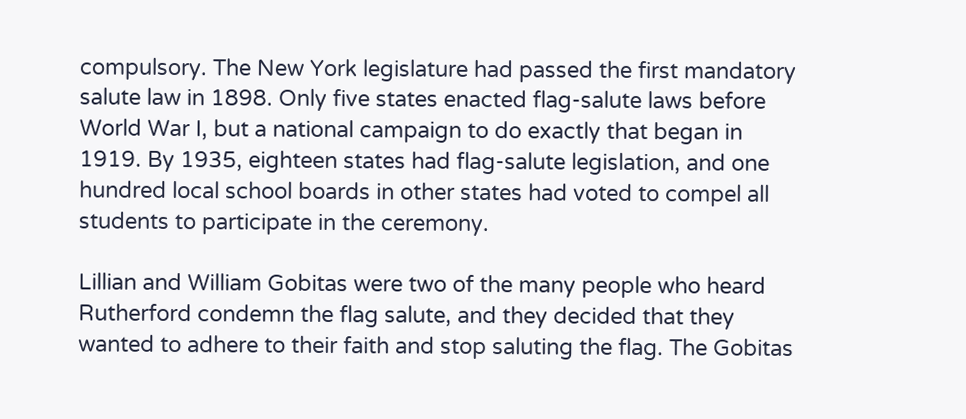compulsory. The New York legislature had passed the first mandatory salute law in 1898. Only five states enacted flag-salute laws before World War I, but a national campaign to do exactly that began in 1919. By 1935, eighteen states had flag-salute legislation, and one hundred local school boards in other states had voted to compel all students to participate in the ceremony.

Lillian and William Gobitas were two of the many people who heard Rutherford condemn the flag salute, and they decided that they wanted to adhere to their faith and stop saluting the flag. The Gobitas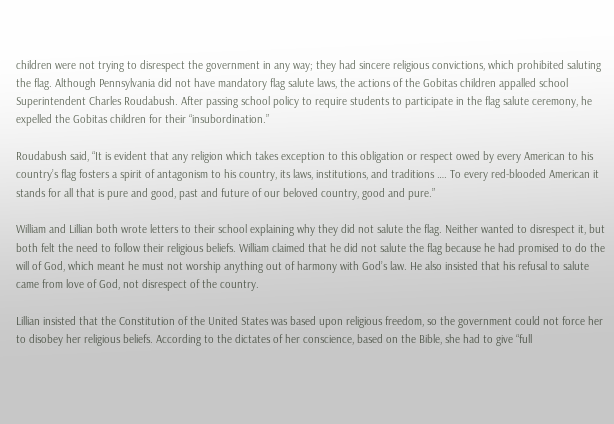children were not trying to disrespect the government in any way; they had sincere religious convictions, which prohibited saluting the flag. Although Pennsylvania did not have mandatory flag salute laws, the actions of the Gobitas children appalled school Superintendent Charles Roudabush. After passing school policy to require students to participate in the flag salute ceremony, he expelled the Gobitas children for their “insubordination.”

Roudabush said, “It is evident that any religion which takes exception to this obligation or respect owed by every American to his country’s flag fosters a spirit of antagonism to his country, its laws, institutions, and traditions …. To every red-blooded American it stands for all that is pure and good, past and future of our beloved country, good and pure.”

William and Lillian both wrote letters to their school explaining why they did not salute the flag. Neither wanted to disrespect it, but both felt the need to follow their religious beliefs. William claimed that he did not salute the flag because he had promised to do the will of God, which meant he must not worship anything out of harmony with God’s law. He also insisted that his refusal to salute came from love of God, not disrespect of the country.

Lillian insisted that the Constitution of the United States was based upon religious freedom, so the government could not force her to disobey her religious beliefs. According to the dictates of her conscience, based on the Bible, she had to give “full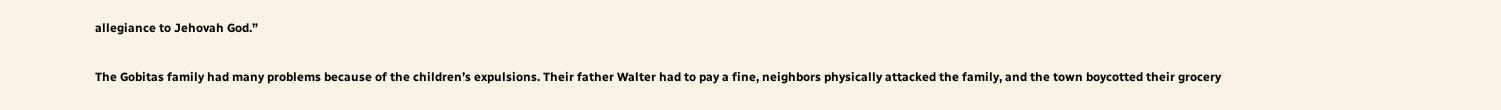allegiance to Jehovah God.”

The Gobitas family had many problems because of the children’s expulsions. Their father Walter had to pay a fine, neighbors physically attacked the family, and the town boycotted their grocery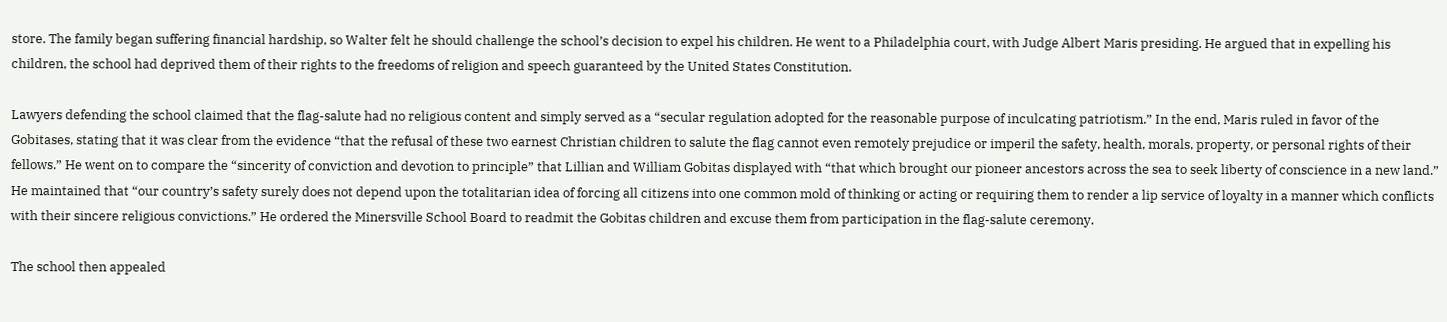store. The family began suffering financial hardship, so Walter felt he should challenge the school’s decision to expel his children. He went to a Philadelphia court, with Judge Albert Maris presiding. He argued that in expelling his children, the school had deprived them of their rights to the freedoms of religion and speech guaranteed by the United States Constitution.

Lawyers defending the school claimed that the flag-salute had no religious content and simply served as a “secular regulation adopted for the reasonable purpose of inculcating patriotism.” In the end, Maris ruled in favor of the Gobitases, stating that it was clear from the evidence “that the refusal of these two earnest Christian children to salute the flag cannot even remotely prejudice or imperil the safety, health, morals, property, or personal rights of their fellows.” He went on to compare the “sincerity of conviction and devotion to principle” that Lillian and William Gobitas displayed with “that which brought our pioneer ancestors across the sea to seek liberty of conscience in a new land.” He maintained that “our country’s safety surely does not depend upon the totalitarian idea of forcing all citizens into one common mold of thinking or acting or requiring them to render a lip service of loyalty in a manner which conflicts with their sincere religious convictions.” He ordered the Minersville School Board to readmit the Gobitas children and excuse them from participation in the flag-salute ceremony.

The school then appealed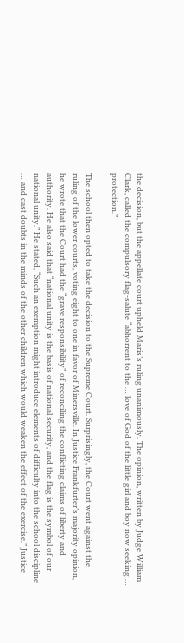the decision, but the appellate court upheld Maris’s ruling unanimously. The opinion, written by Judge William Clark, called the compulsory flag-salute “abhorrent to the … love of God of the little girl and boy now seeking … protection.”

The school then opted to take the decision to the Supreme Court. Surprisingly, the Court went against the ruling of the lower courts, voting eight to one in favor of Minersville. In Justice Frankfurter’s majority opinion, he wrote that the Court had the “grave responsibility” of reconciling the conflicting claims of liberty and authority. He also said that “national unity is the basis of national security, and the flag is the symbol of our national unity.” He stated, “Such an exemption might introduce elements of difficulty into the school discipline … and cast doubts in the minds of the other children which would weaken the effect of the exercise.” Justice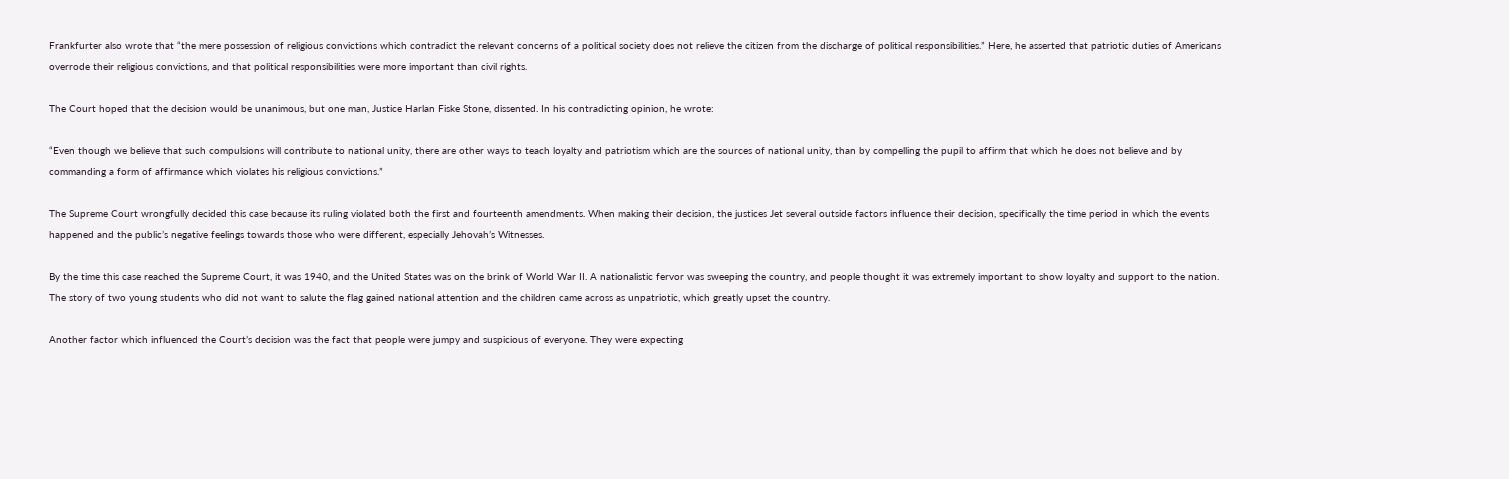Frankfurter also wrote that “the mere possession of religious convictions which contradict the relevant concerns of a political society does not relieve the citizen from the discharge of political responsibilities.” Here, he asserted that patriotic duties of Americans overrode their religious convictions, and that political responsibilities were more important than civil rights.

The Court hoped that the decision would be unanimous, but one man, Justice Harlan Fiske Stone, dissented. In his contradicting opinion, he wrote:

“Even though we believe that such compulsions will contribute to national unity, there are other ways to teach loyalty and patriotism which are the sources of national unity, than by compelling the pupil to affirm that which he does not believe and by commanding a form of affirmance which violates his religious convictions.”

The Supreme Court wrongfully decided this case because its ruling violated both the first and fourteenth amendments. When making their decision, the justices Jet several outside factors influence their decision, specifically the time period in which the events happened and the public’s negative feelings towards those who were different, especially Jehovah’s Witnesses.

By the time this case reached the Supreme Court, it was 1940, and the United States was on the brink of World War II. A nationalistic fervor was sweeping the country, and people thought it was extremely important to show loyalty and support to the nation. The story of two young students who did not want to salute the flag gained national attention and the children came across as unpatriotic, which greatly upset the country.

Another factor which influenced the Court’s decision was the fact that people were jumpy and suspicious of everyone. They were expecting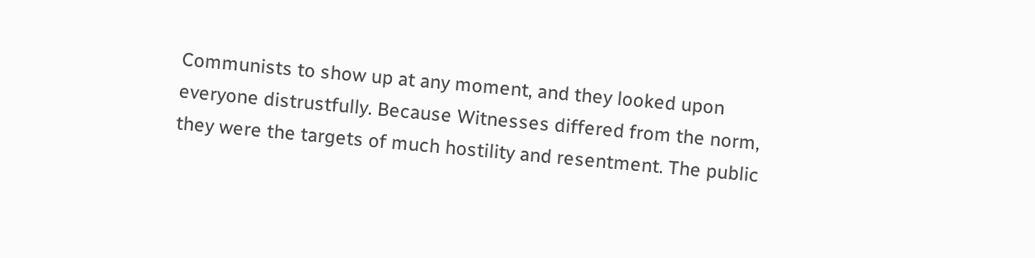Communists to show up at any moment, and they looked upon everyone distrustfully. Because Witnesses differed from the norm, they were the targets of much hostility and resentment. The public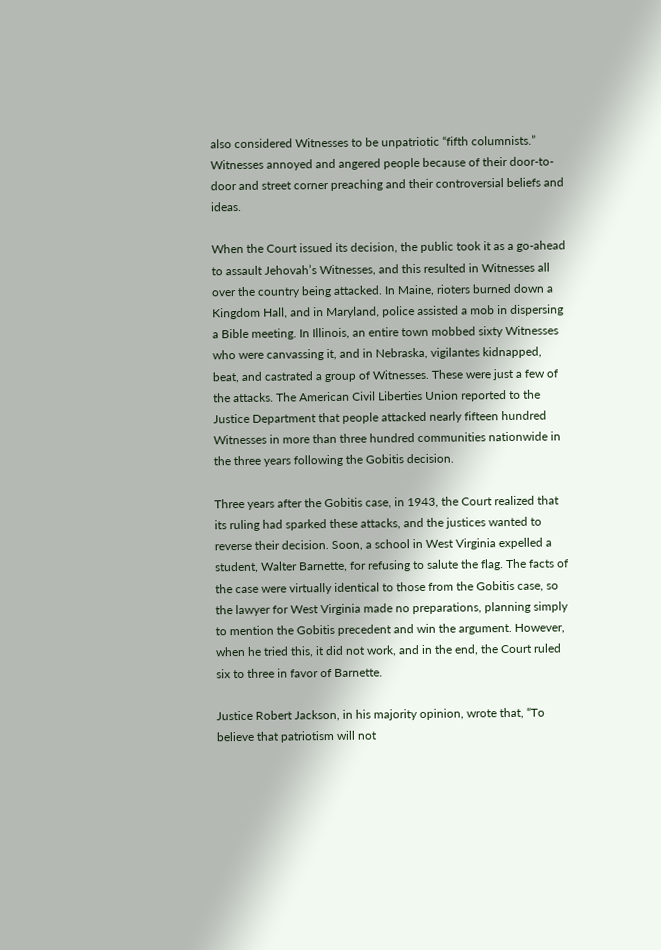also considered Witnesses to be unpatriotic “fifth columnists.” Witnesses annoyed and angered people because of their door-to-door and street corner preaching and their controversial beliefs and ideas.

When the Court issued its decision, the public took it as a go-ahead to assault Jehovah’s Witnesses, and this resulted in Witnesses all over the country being attacked. In Maine, rioters burned down a Kingdom Hall, and in Maryland, police assisted a mob in dispersing a Bible meeting. In Illinois, an entire town mobbed sixty Witnesses who were canvassing it, and in Nebraska, vigilantes kidnapped, beat, and castrated a group of Witnesses. These were just a few of the attacks. The American Civil Liberties Union reported to the Justice Department that people attacked nearly fifteen hundred Witnesses in more than three hundred communities nationwide in the three years following the Gobitis decision.

Three years after the Gobitis case, in 1943, the Court realized that its ruling had sparked these attacks, and the justices wanted to reverse their decision. Soon, a school in West Virginia expelled a student, Walter Barnette, for refusing to salute the flag. The facts of the case were virtually identical to those from the Gobitis case, so the lawyer for West Virginia made no preparations, planning simply to mention the Gobitis precedent and win the argument. However, when he tried this, it did not work, and in the end, the Court ruled six to three in favor of Barnette.

Justice Robert Jackson, in his majority opinion, wrote that, “To believe that patriotism will not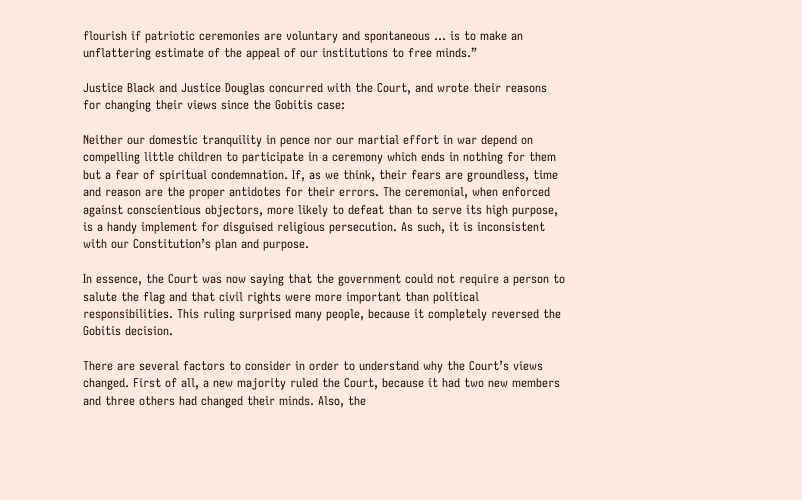flourish if patriotic ceremonies are voluntary and spontaneous … is to make an unflattering estimate of the appeal of our institutions to free minds.”

Justice Black and Justice Douglas concurred with the Court, and wrote their reasons for changing their views since the Gobitis case:

Neither our domestic tranquility in pence nor our martial effort in war depend on compelling little children to participate in a ceremony which ends in nothing for them but a fear of spiritual condemnation. If, as we think, their fears are groundless, time and reason are the proper antidotes for their errors. The ceremonial, when enforced against conscientious objectors, more likely to defeat than to serve its high purpose, is a handy implement for disguised religious persecution. As such, it is inconsistent with our Constitution’s plan and purpose.

In essence, the Court was now saying that the government could not require a person to salute the flag and that civil rights were more important than political responsibilities. This ruling surprised many people, because it completely reversed the Gobitis decision.

There are several factors to consider in order to understand why the Court’s views changed. First of all, a new majority ruled the Court, because it had two new members and three others had changed their minds. Also, the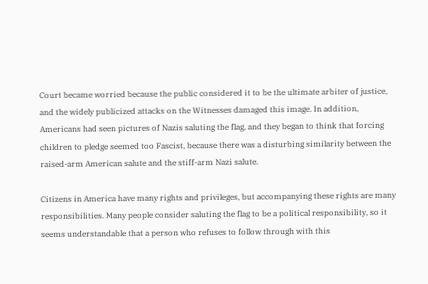Court became worried because the public considered it to be the ultimate arbiter of justice, and the widely publicized attacks on the Witnesses damaged this image. In addition, Americans had seen pictures of Nazis saluting the flag, and they began to think that forcing children to pledge seemed too Fascist, because there was a disturbing similarity between the raised-arm American salute and the stiff-arm Nazi salute.

Citizens in America have many rights and privileges, but accompanying these rights are many responsibilities. Many people consider saluting the flag to be a political responsibility, so it seems understandable that a person who refuses to follow through with this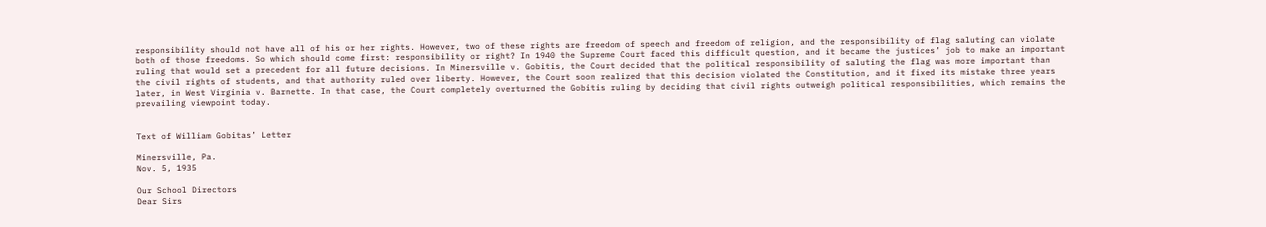responsibility should not have all of his or her rights. However, two of these rights are freedom of speech and freedom of religion, and the responsibility of flag saluting can violate both of those freedoms. So which should come first: responsibility or right? In 1940 the Supreme Court faced this difficult question, and it became the justices’ job to make an important ruling that would set a precedent for all future decisions. In Minersville v. Gobitis, the Court decided that the political responsibility of saluting the flag was more important than the civil rights of students, and that authority ruled over liberty. However, the Court soon realized that this decision violated the Constitution, and it fixed its mistake three years later, in West Virginia v. Barnette. In that case, the Court completely overturned the Gobitis ruling by deciding that civil rights outweigh political responsibilities, which remains the prevailing viewpoint today.


Text of William Gobitas’ Letter

Minersville, Pa.
Nov. 5, 1935

Our School Directors
Dear Sirs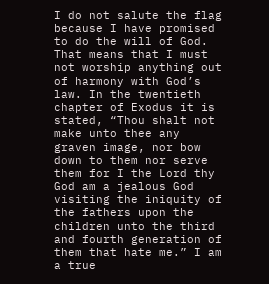I do not salute the flag because I have promised to do the will of God. That means that I must not worship anything out of harmony with God’s law. In the twentieth chapter of Exodus it is stated, “Thou shalt not make unto thee any graven image, nor bow down to them nor serve them for I the Lord thy God am a jealous God visiting the iniquity of the fathers upon the children unto the third and fourth generation of them that hate me.” I am a true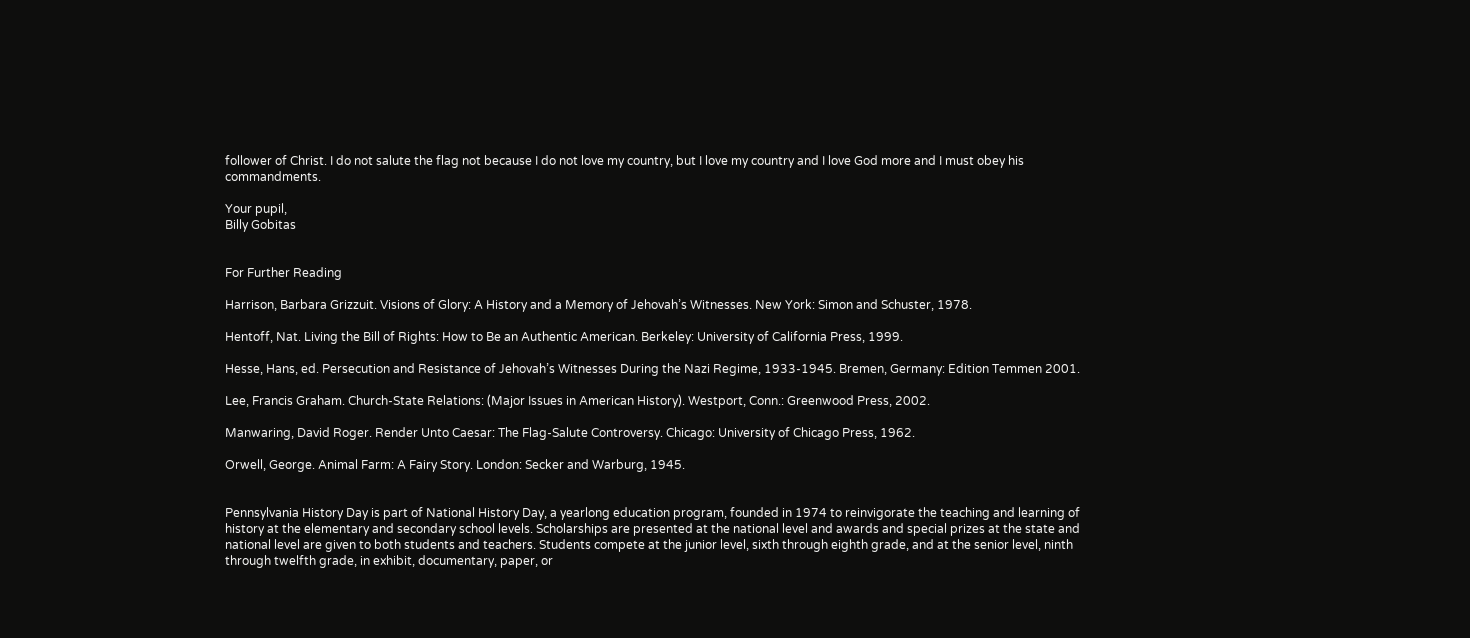follower of Christ. I do not salute the flag not because I do not love my country, but I love my country and I love God more and I must obey his commandments.

Your pupil,
Billy Gobitas


For Further Reading

Harrison, Barbara Grizzuit. Visions of Glory: A History and a Memory of Jehovah’s Witnesses. New York: Simon and Schuster, 1978.

Hentoff, Nat. Living the Bill of Rights: How to Be an Authentic American. Berkeley: University of California Press, 1999.

Hesse, Hans, ed. Persecution and Resistance of Jehovah’s Witnesses During the Nazi Regime, 1933-1945. Bremen, Germany: Edition Temmen 2001.

Lee, Francis Graham. Church-State Relations: (Major Issues in American History). Westport, Conn.: Greenwood Press, 2002.

Manwaring, David Roger. Render Unto Caesar: The Flag-Salute Controversy. Chicago: University of Chicago Press, 1962.

Orwell, George. Animal Farm: A Fairy Story. London: Secker and Warburg, 1945.


Pennsylvania History Day is part of National History Day, a yearlong education program, founded in 1974 to reinvigorate the teaching and learning of history at the elementary and secondary school levels. Scholarships are presented at the national level and awards and special prizes at the state and national level are given to both students and teachers. Students compete at the junior level, sixth through eighth grade, and at the senior level, ninth through twelfth grade, in exhibit, documentary, paper, or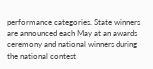performance categories. State winners are announced each May at an awards ceremony and national winners during the national contest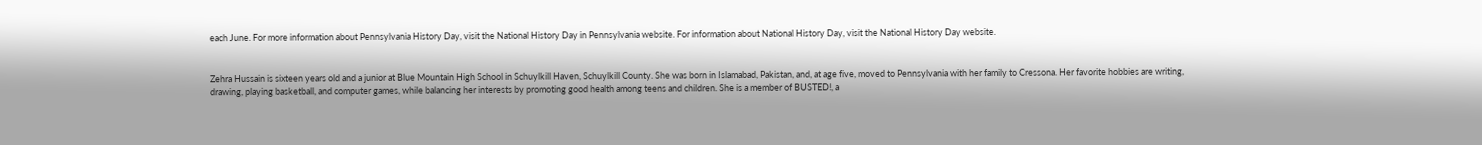each June. For more information about Pennsylvania History Day, visit the National History Day in Pennsylvania website. For information about National History Day, visit the National History Day website.


Zehra Hussain is sixteen years old and a junior at Blue Mountain High School in Schuylkill Haven, Schuylkill County. She was born in Islamabad, Pakistan, and, at age five, moved to Pennsylvania with her family to Cressona. Her favorite hobbies are writing, drawing, playing basketball, and computer games, while balancing her interests by promoting good health among teens and children. She is a member of BUSTED!, a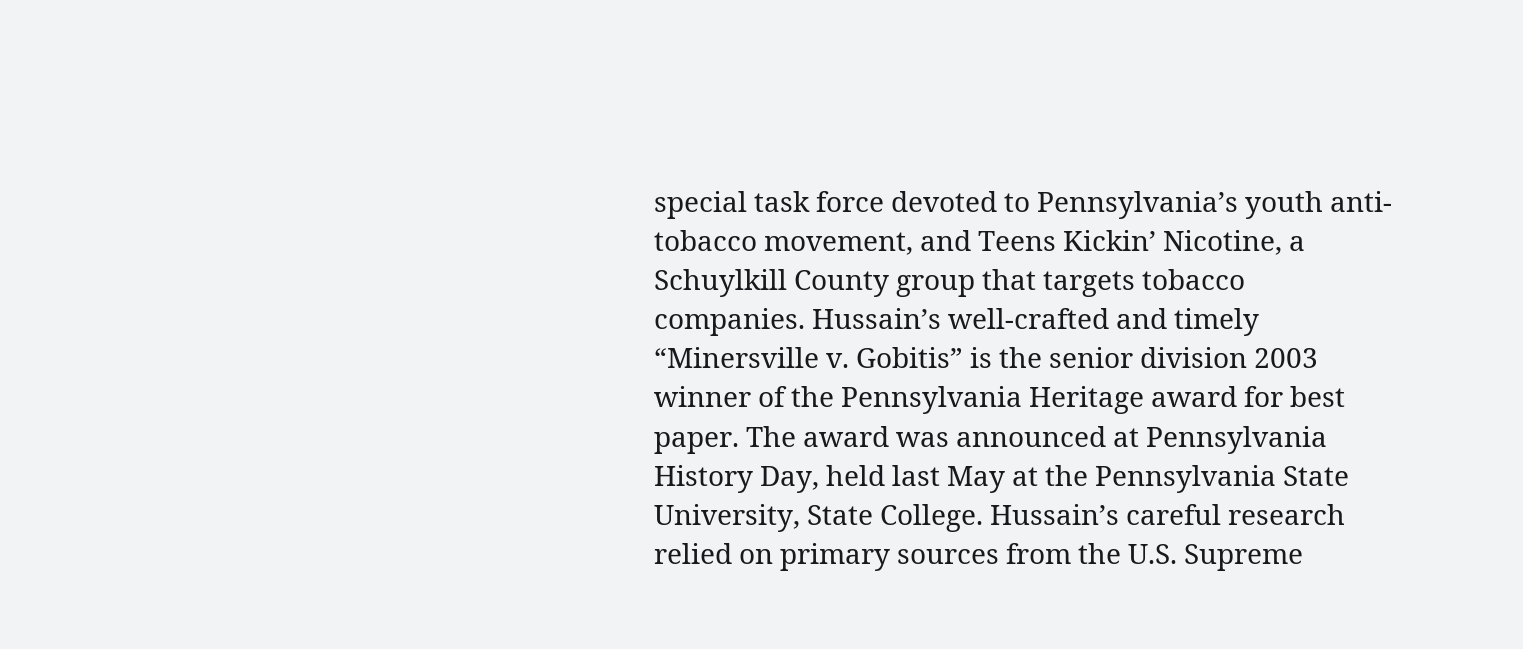special task force devoted to Pennsylvania’s youth anti-tobacco movement, and Teens Kickin’ Nicotine, a Schuylkill County group that targets tobacco companies. Hussain’s well-crafted and timely “Minersville v. Gobitis” is the senior division 2003 winner of the Pennsylvania Heritage award for best paper. The award was announced at Pennsylvania History Day, held last May at the Pennsylvania State University, State College. Hussain’s careful research relied on primary sources from the U.S. Supreme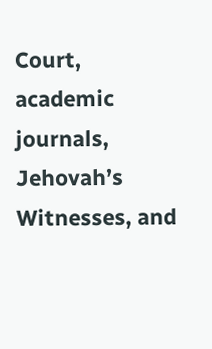Court, academic journals, Jehovah’s Witnesses, and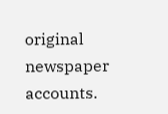original newspaper accounts.